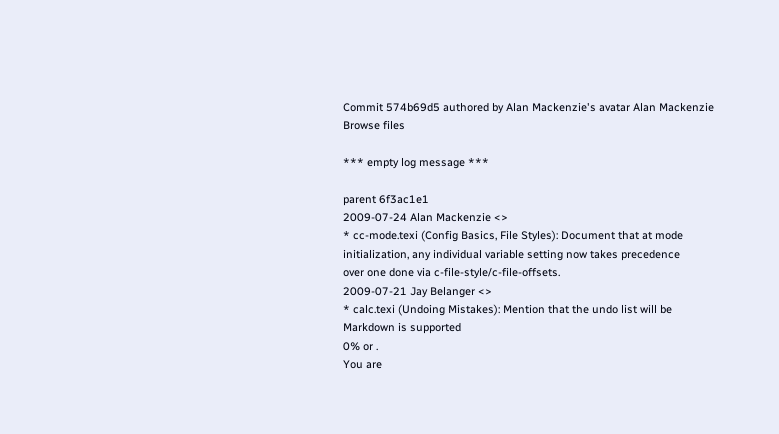Commit 574b69d5 authored by Alan Mackenzie's avatar Alan Mackenzie
Browse files

*** empty log message ***

parent 6f3ac1e1
2009-07-24 Alan Mackenzie <>
* cc-mode.texi (Config Basics, File Styles): Document that at mode
initialization, any individual variable setting now takes precedence
over one done via c-file-style/c-file-offsets.
2009-07-21 Jay Belanger <>
* calc.texi (Undoing Mistakes): Mention that the undo list will be
Markdown is supported
0% or .
You are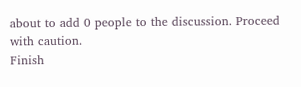about to add 0 people to the discussion. Proceed with caution.
Finish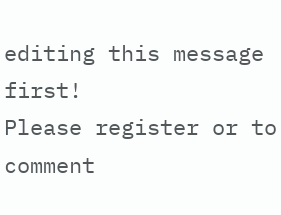editing this message first!
Please register or to comment